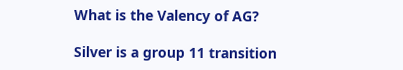What is the Valency of AG?

Silver is a group 11 transition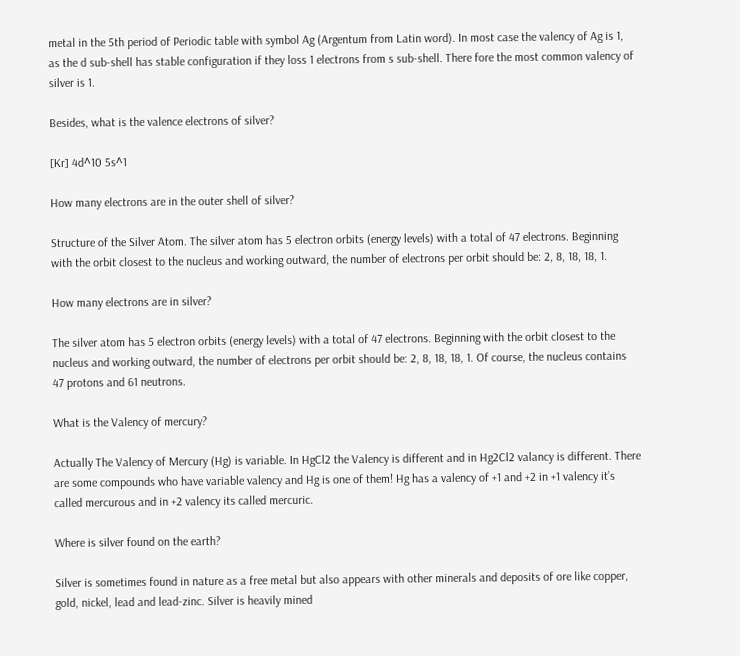metal in the 5th period of Periodic table with symbol Ag (Argentum from Latin word). In most case the valency of Ag is 1, as the d sub-shell has stable configuration if they loss 1 electrons from s sub-shell. There fore the most common valency of silver is 1.

Besides, what is the valence electrons of silver?

[Kr] 4d^10 5s^1

How many electrons are in the outer shell of silver?

Structure of the Silver Atom. The silver atom has 5 electron orbits (energy levels) with a total of 47 electrons. Beginning with the orbit closest to the nucleus and working outward, the number of electrons per orbit should be: 2, 8, 18, 18, 1.

How many electrons are in silver?

The silver atom has 5 electron orbits (energy levels) with a total of 47 electrons. Beginning with the orbit closest to the nucleus and working outward, the number of electrons per orbit should be: 2, 8, 18, 18, 1. Of course, the nucleus contains 47 protons and 61 neutrons.

What is the Valency of mercury?

Actually The Valency of Mercury (Hg) is variable. In HgCl2 the Valency is different and in Hg2Cl2 valancy is different. There are some compounds who have variable valency and Hg is one of them! Hg has a valency of +1 and +2 in +1 valency it’s called mercurous and in +2 valency its called mercuric.

Where is silver found on the earth?

Silver is sometimes found in nature as a free metal but also appears with other minerals and deposits of ore like copper, gold, nickel, lead and lead-zinc. Silver is heavily mined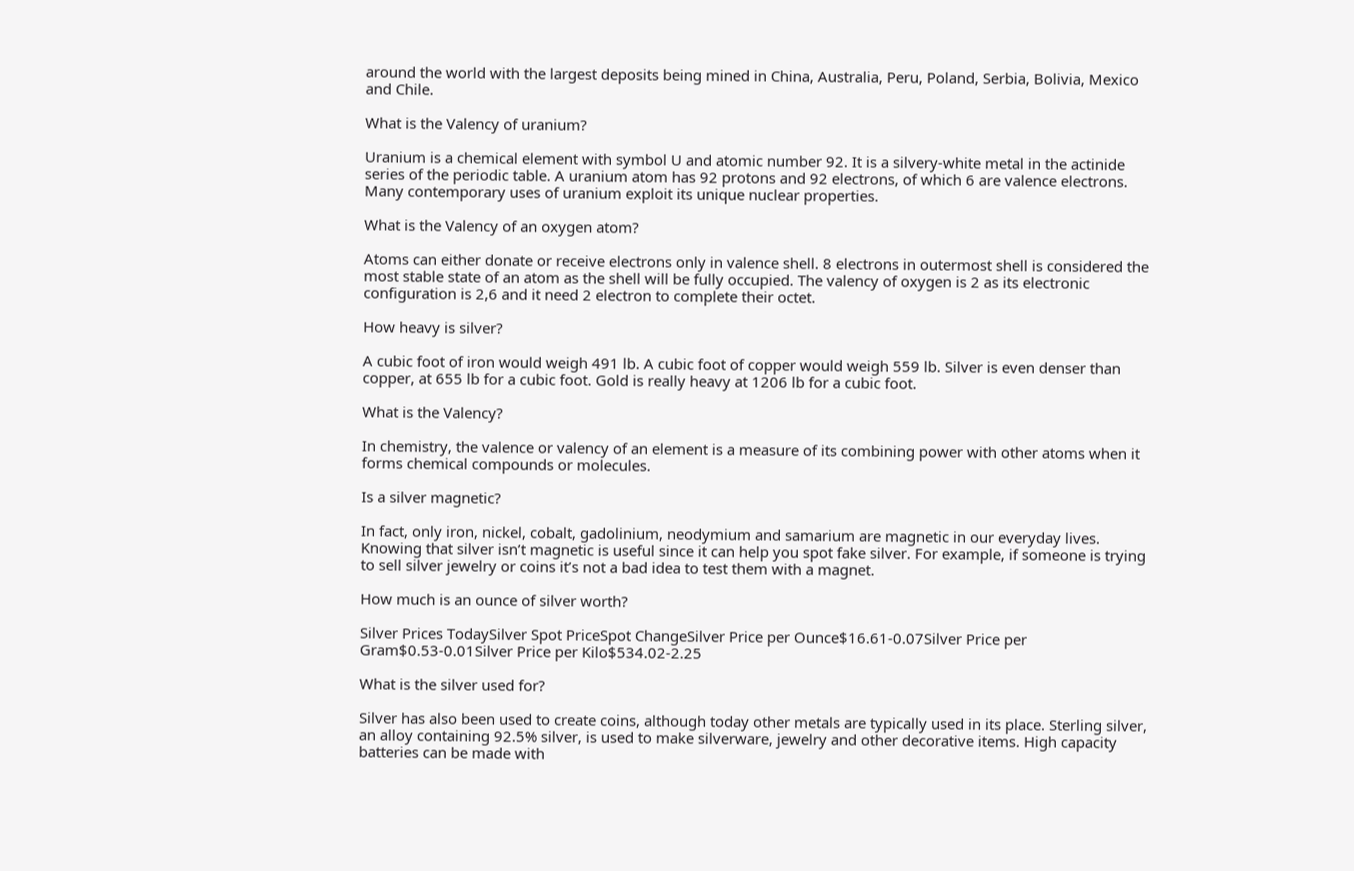around the world with the largest deposits being mined in China, Australia, Peru, Poland, Serbia, Bolivia, Mexico and Chile.

What is the Valency of uranium?

Uranium is a chemical element with symbol U and atomic number 92. It is a silvery-white metal in the actinide series of the periodic table. A uranium atom has 92 protons and 92 electrons, of which 6 are valence electrons. Many contemporary uses of uranium exploit its unique nuclear properties.

What is the Valency of an oxygen atom?

Atoms can either donate or receive electrons only in valence shell. 8 electrons in outermost shell is considered the most stable state of an atom as the shell will be fully occupied. The valency of oxygen is 2 as its electronic configuration is 2,6 and it need 2 electron to complete their octet.

How heavy is silver?

A cubic foot of iron would weigh 491 lb. A cubic foot of copper would weigh 559 lb. Silver is even denser than copper, at 655 lb for a cubic foot. Gold is really heavy at 1206 lb for a cubic foot.

What is the Valency?

In chemistry, the valence or valency of an element is a measure of its combining power with other atoms when it forms chemical compounds or molecules.

Is a silver magnetic?

In fact, only iron, nickel, cobalt, gadolinium, neodymium and samarium are magnetic in our everyday lives. Knowing that silver isn’t magnetic is useful since it can help you spot fake silver. For example, if someone is trying to sell silver jewelry or coins it’s not a bad idea to test them with a magnet.

How much is an ounce of silver worth?

Silver Prices TodaySilver Spot PriceSpot ChangeSilver Price per Ounce$16.61-0.07Silver Price per Gram$0.53-0.01Silver Price per Kilo$534.02-2.25

What is the silver used for?

Silver has also been used to create coins, although today other metals are typically used in its place. Sterling silver, an alloy containing 92.5% silver, is used to make silverware, jewelry and other decorative items. High capacity batteries can be made with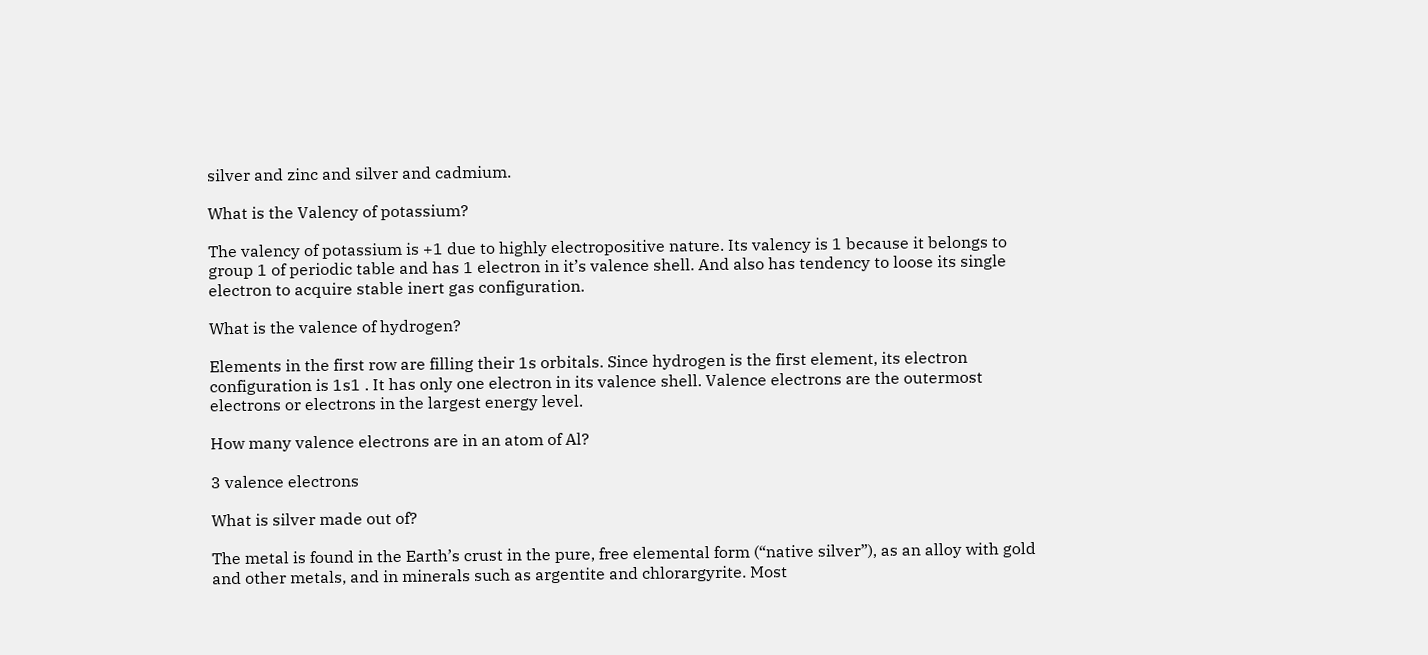silver and zinc and silver and cadmium.

What is the Valency of potassium?

The valency of potassium is +1 due to highly electropositive nature. Its valency is 1 because it belongs to group 1 of periodic table and has 1 electron in it’s valence shell. And also has tendency to loose its single electron to acquire stable inert gas configuration.

What is the valence of hydrogen?

Elements in the first row are filling their 1s orbitals. Since hydrogen is the first element, its electron configuration is 1s1 . It has only one electron in its valence shell. Valence electrons are the outermost electrons or electrons in the largest energy level.

How many valence electrons are in an atom of Al?

3 valence electrons

What is silver made out of?

The metal is found in the Earth’s crust in the pure, free elemental form (“native silver”), as an alloy with gold and other metals, and in minerals such as argentite and chlorargyrite. Most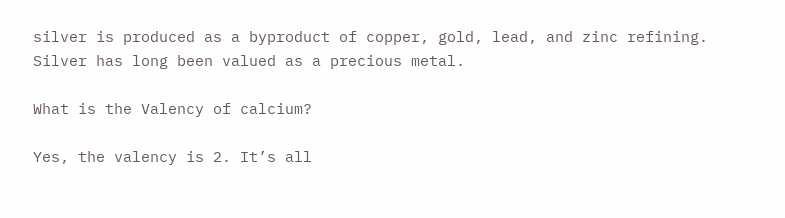silver is produced as a byproduct of copper, gold, lead, and zinc refining. Silver has long been valued as a precious metal.

What is the Valency of calcium?

Yes, the valency is 2. It’s all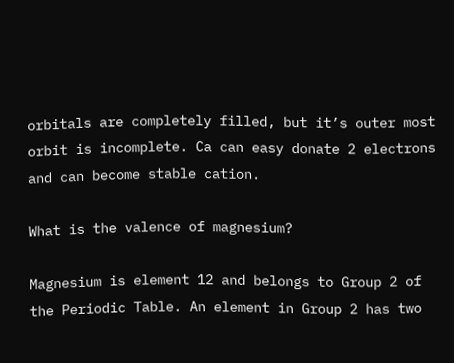orbitals are completely filled, but it’s outer most orbit is incomplete. Ca can easy donate 2 electrons and can become stable cation.

What is the valence of magnesium?

Magnesium is element 12 and belongs to Group 2 of the Periodic Table. An element in Group 2 has two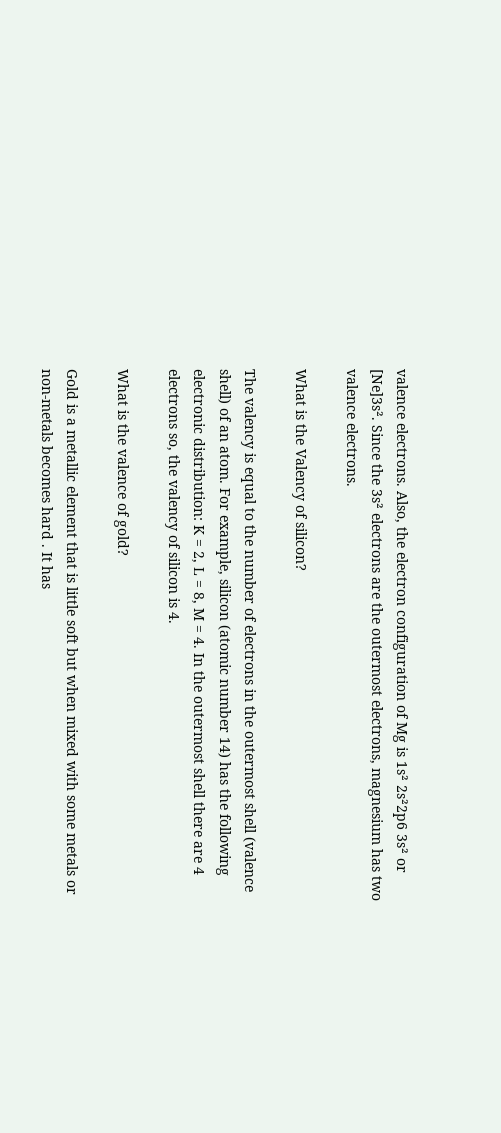valence electrons. Also, the electron configuration of Mg is 1s² 2s²2p6 3s² or [Ne]3s². Since the 3s² electrons are the outermost electrons, magnesium has two valence electrons.

What is the Valency of silicon?

The valency is equal to the number of electrons in the outermost shell (valence shell) of an atom. For example, silicon (atomic number 14) has the following electronic distribution: K = 2, L = 8, M = 4. In the outermost shell there are 4 electrons so, the valency of silicon is 4.

What is the valence of gold?

Gold is a metallic element that is little soft but when mixed with some metals or non-metals becomes hard . It has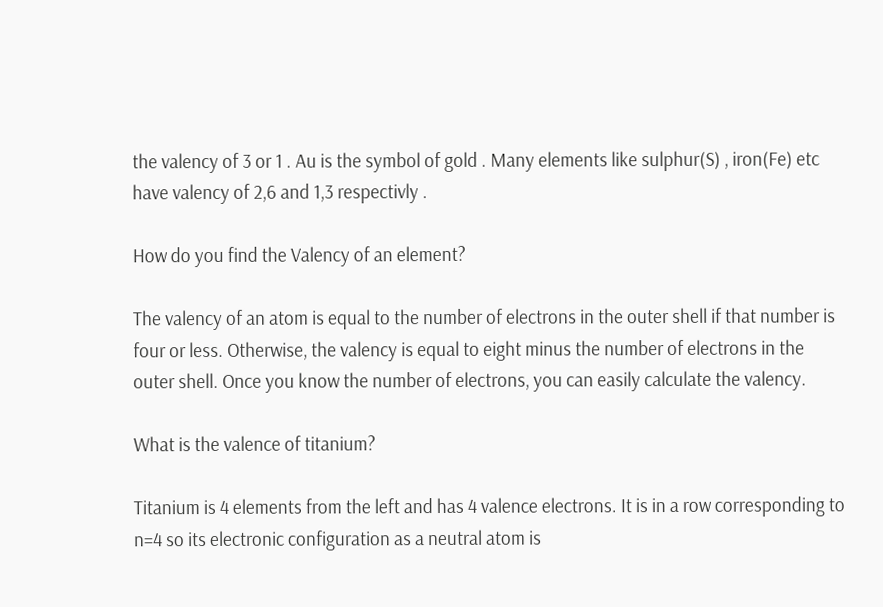the valency of 3 or 1 . Au is the symbol of gold . Many elements like sulphur(S) , iron(Fe) etc have valency of 2,6 and 1,3 respectivly .

How do you find the Valency of an element?

The valency of an atom is equal to the number of electrons in the outer shell if that number is four or less. Otherwise, the valency is equal to eight minus the number of electrons in the outer shell. Once you know the number of electrons, you can easily calculate the valency.

What is the valence of titanium?

Titanium is 4 elements from the left and has 4 valence electrons. It is in a row corresponding to n=4 so its electronic configuration as a neutral atom is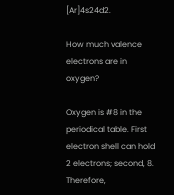[Ar]4s24d2.

How much valence electrons are in oxygen?

Oxygen is #8 in the periodical table. First electron shell can hold 2 electrons; second, 8. Therefore,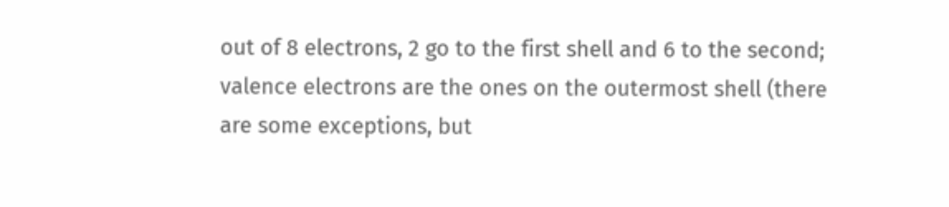out of 8 electrons, 2 go to the first shell and 6 to the second; valence electrons are the ones on the outermost shell (there are some exceptions, but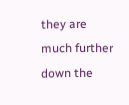they are much further down the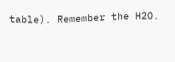table). Remember the H2O.